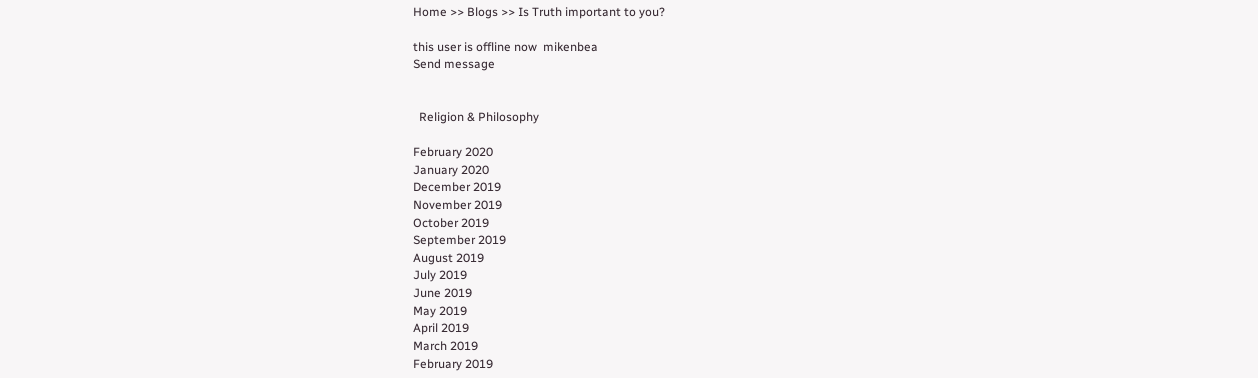Home >> Blogs >> Is Truth important to you?

this user is offline now  mikenbea
Send message


  Religion & Philosophy

February 2020
January 2020
December 2019
November 2019
October 2019
September 2019
August 2019
July 2019
June 2019
May 2019
April 2019
March 2019
February 2019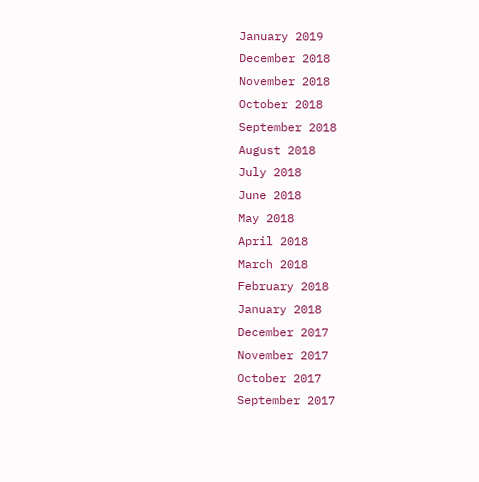January 2019
December 2018
November 2018
October 2018
September 2018
August 2018
July 2018
June 2018
May 2018
April 2018
March 2018
February 2018
January 2018
December 2017
November 2017
October 2017
September 2017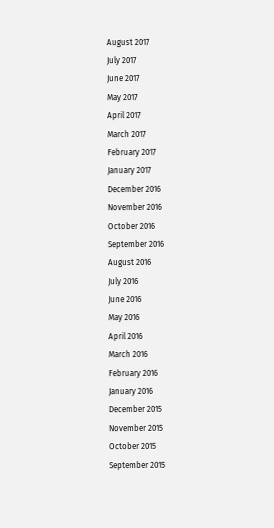August 2017
July 2017
June 2017
May 2017
April 2017
March 2017
February 2017
January 2017
December 2016
November 2016
October 2016
September 2016
August 2016
July 2016
June 2016
May 2016
April 2016
March 2016
February 2016
January 2016
December 2015
November 2015
October 2015
September 2015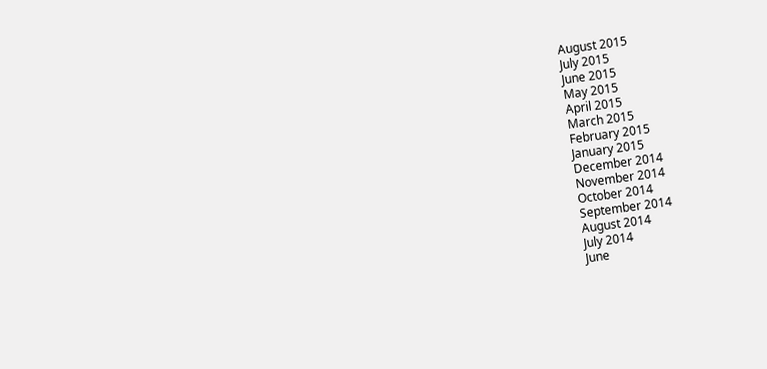August 2015
July 2015
June 2015
May 2015
April 2015
March 2015
February 2015
January 2015
December 2014
November 2014
October 2014
September 2014
August 2014
July 2014
June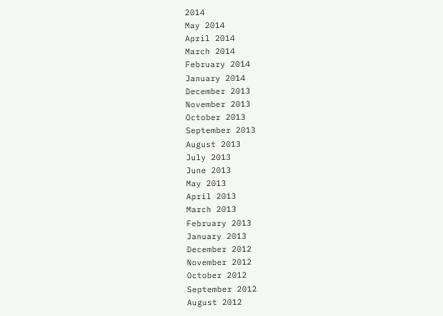2014
May 2014
April 2014
March 2014
February 2014
January 2014
December 2013
November 2013
October 2013
September 2013
August 2013
July 2013
June 2013
May 2013
April 2013
March 2013
February 2013
January 2013
December 2012
November 2012
October 2012
September 2012
August 2012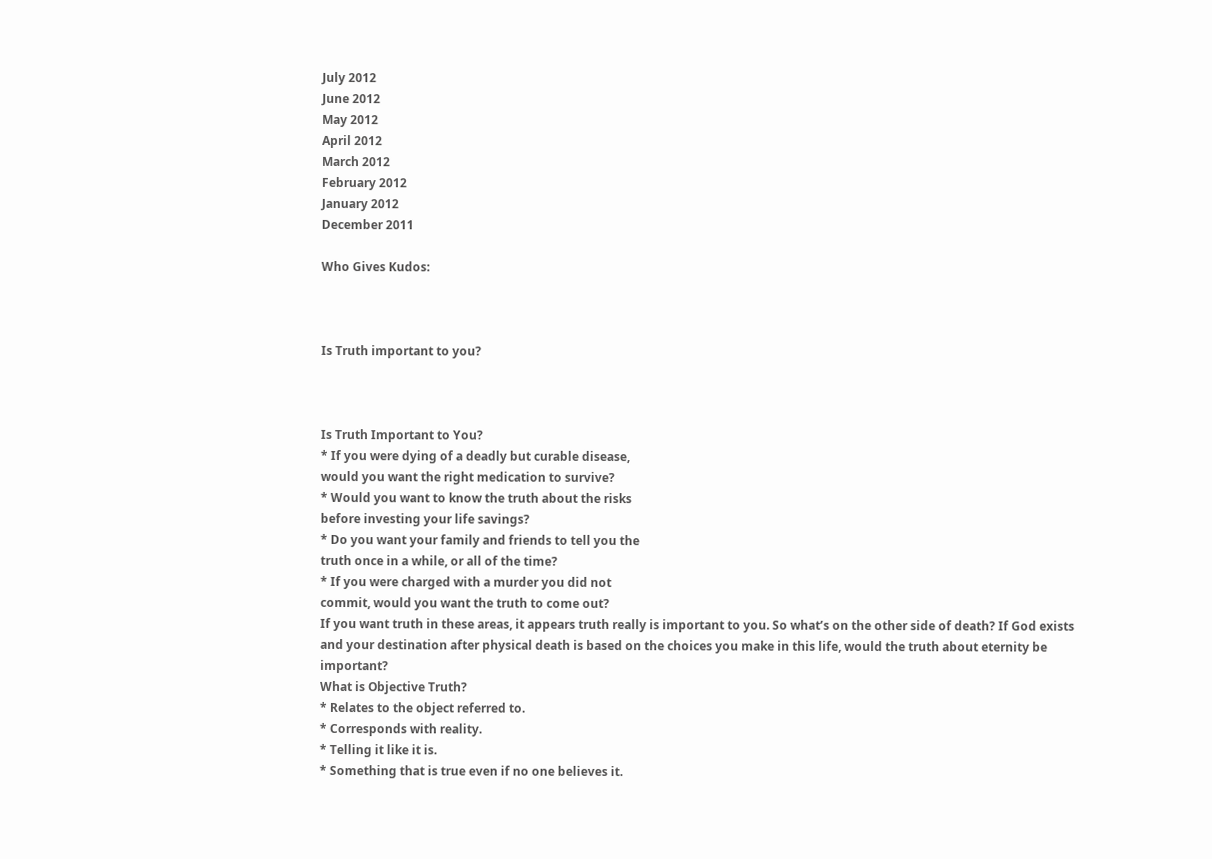July 2012
June 2012
May 2012
April 2012
March 2012
February 2012
January 2012
December 2011

Who Gives Kudos:



Is Truth important to you?



Is Truth Important to You?
* If you were dying of a deadly but curable disease,
would you want the right medication to survive?
* Would you want to know the truth about the risks
before investing your life savings?
* Do you want your family and friends to tell you the
truth once in a while, or all of the time?
* If you were charged with a murder you did not
commit, would you want the truth to come out?
If you want truth in these areas, it appears truth really is important to you. So what’s on the other side of death? If God exists and your destination after physical death is based on the choices you make in this life, would the truth about eternity be important?
What is Objective Truth?
* Relates to the object referred to.
* Corresponds with reality.
* Telling it like it is.
* Something that is true even if no one believes it.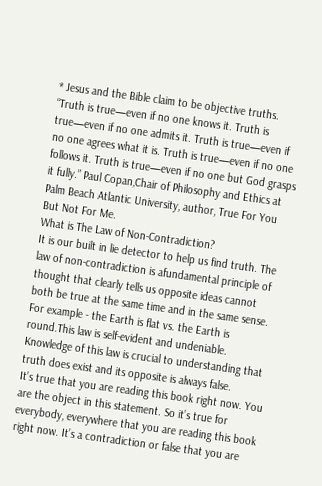* Jesus and the Bible claim to be objective truths.
“Truth is true—even if no one knows it. Truth is true—even if no one admits it. Truth is true—even if no one agrees what it is. Truth is true—even if no one follows it. Truth is true—even if no one but God grasps it fully.” Paul Copan,Chair of Philosophy and Ethics at Palm Beach Atlantic University, author, True For You But Not For Me.
What is The Law of Non-Contradiction?
It is our built in lie detector to help us find truth. The law of non-contradiction is afundamental principle of thought that clearly tells us opposite ideas cannot both be true at the same time and in the same sense. For example - the Earth is flat vs. the Earth is round.This law is self-evident and undeniable. Knowledge of this law is crucial to understanding that truth does exist and its opposite is always false.
It’s true that you are reading this book right now. You are the object in this statement. So it’s true for everybody, everywhere that you are reading this book right now. It’s a contradiction or false that you are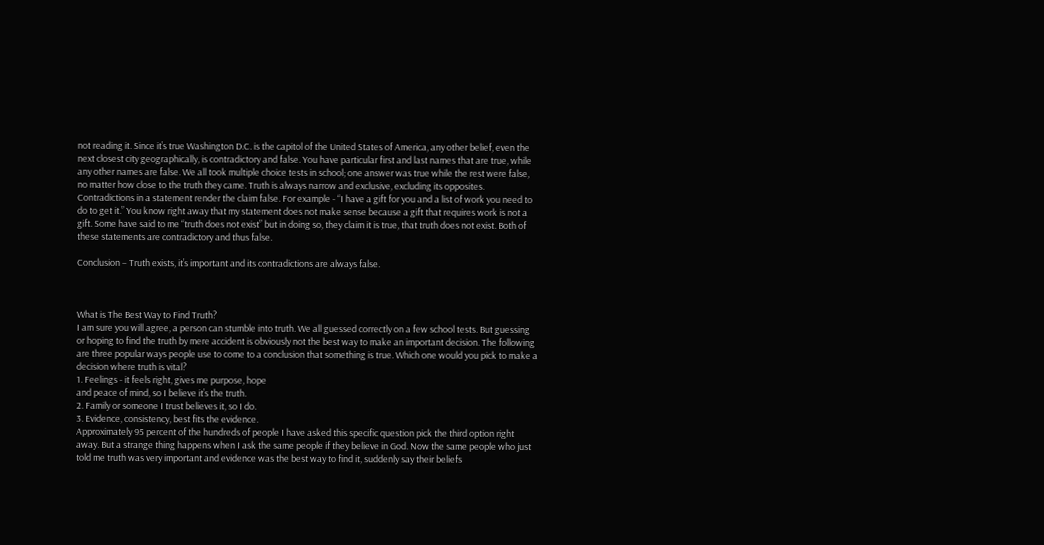not reading it. Since it’s true Washington D.C. is the capitol of the United States of America, any other belief, even the next closest city geographically, is contradictory and false. You have particular first and last names that are true, while any other names are false. We all took multiple choice tests in school; one answer was true while the rest were false, no matter how close to the truth they came. Truth is always narrow and exclusive, excluding its opposites.
Contradictions in a statement render the claim false. For example - “I have a gift for you and a list of work you need to do to get it.” You know right away that my statement does not make sense because a gift that requires work is not a gift. Some have said to me “truth does not exist” but in doing so, they claim it is true, that truth does not exist. Both of these statements are contradictory and thus false.

Conclusion – Truth exists, it’s important and its contradictions are always false.



What is The Best Way to Find Truth?
I am sure you will agree, a person can stumble into truth. We all guessed correctly on a few school tests. But guessing or hoping to find the truth by mere accident is obviously not the best way to make an important decision. The following are three popular ways people use to come to a conclusion that something is true. Which one would you pick to make a decision where truth is vital?
1. Feelings - it feels right, gives me purpose, hope
and peace of mind, so I believe it’s the truth.
2. Family or someone I trust believes it, so I do.
3. Evidence, consistency, best fits the evidence.
Approximately 95 percent of the hundreds of people I have asked this specific question pick the third option right away. But a strange thing happens when I ask the same people if they believe in God. Now the same people who just told me truth was very important and evidence was the best way to find it, suddenly say their beliefs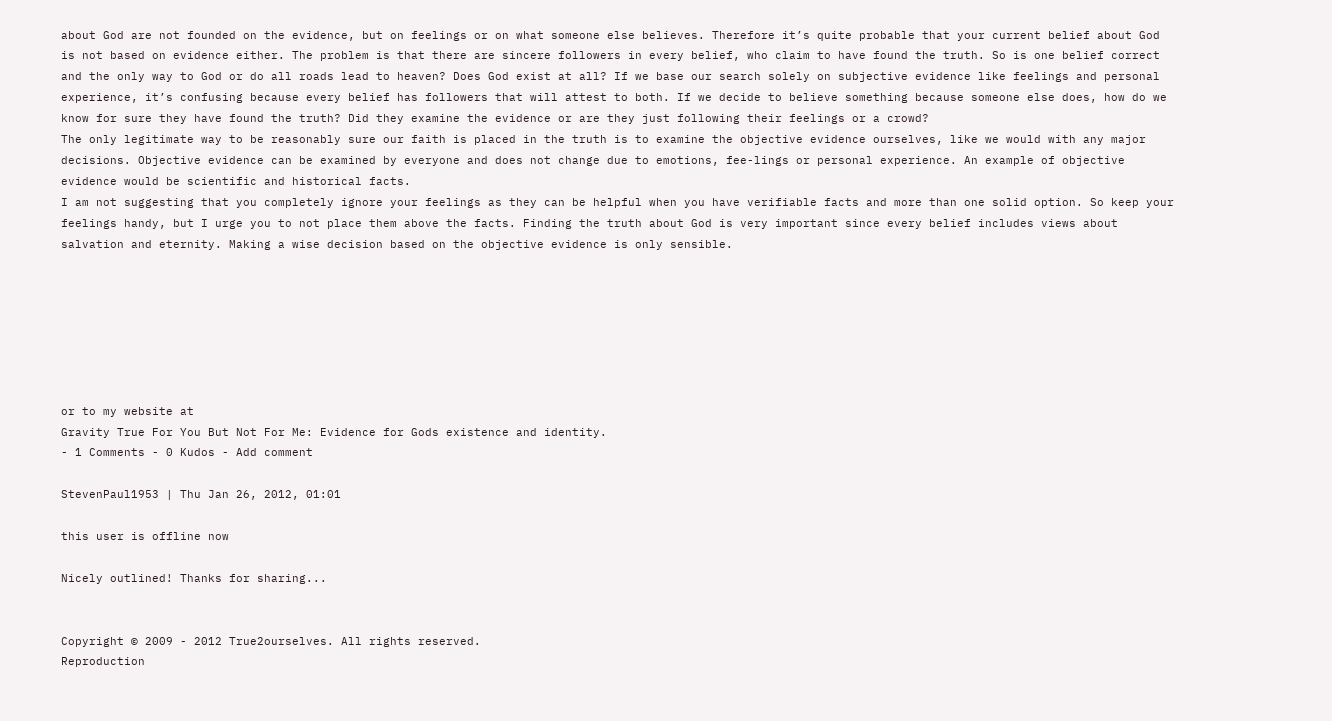about God are not founded on the evidence, but on feelings or on what someone else believes. Therefore it’s quite probable that your current belief about God is not based on evidence either. The problem is that there are sincere followers in every belief, who claim to have found the truth. So is one belief correct and the only way to God or do all roads lead to heaven? Does God exist at all? If we base our search solely on subjective evidence like feelings and personal experience, it’s confusing because every belief has followers that will attest to both. If we decide to believe something because someone else does, how do we know for sure they have found the truth? Did they examine the evidence or are they just following their feelings or a crowd?
The only legitimate way to be reasonably sure our faith is placed in the truth is to examine the objective evidence ourselves, like we would with any major decisions. Objective evidence can be examined by everyone and does not change due to emotions, fee-lings or personal experience. An example of objective evidence would be scientific and historical facts.
I am not suggesting that you completely ignore your feelings as they can be helpful when you have verifiable facts and more than one solid option. So keep your feelings handy, but I urge you to not place them above the facts. Finding the truth about God is very important since every belief includes views about salvation and eternity. Making a wise decision based on the objective evidence is only sensible.







or to my website at
Gravity True For You But Not For Me: Evidence for Gods existence and identity.
- 1 Comments - 0 Kudos - Add comment

StevenPaul1953 | Thu Jan 26, 2012, 01:01

this user is offline now

Nicely outlined! Thanks for sharing...


Copyright © 2009 - 2012 True2ourselves. All rights reserved.
Reproduction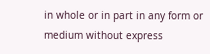in whole or in part in any form or medium without express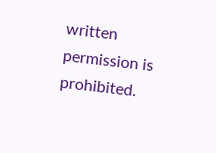written permission is prohibited.